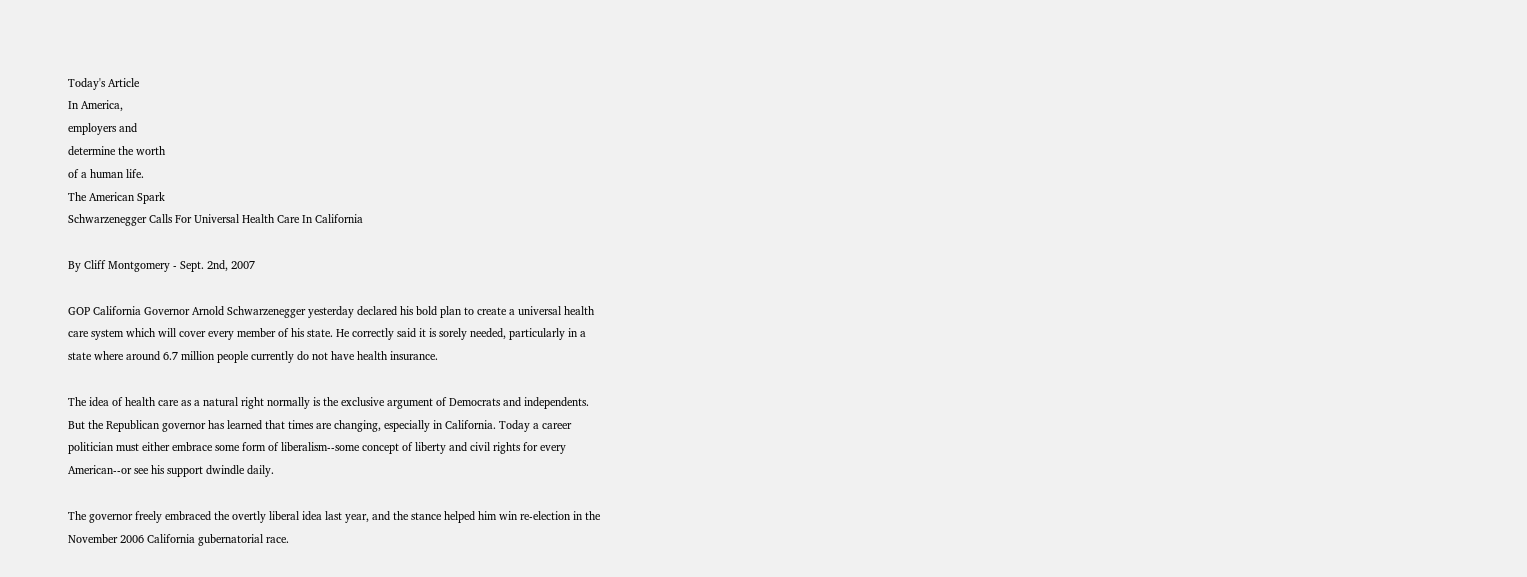Today's Article
In America,
employers and
determine the worth
of a human life.
The American Spark
Schwarzenegger Calls For Universal Health Care In California

By Cliff Montgomery - Sept. 2nd, 2007

GOP California Governor Arnold Schwarzenegger yesterday declared his bold plan to create a universal health
care system which will cover every member of his state. He correctly said it is sorely needed, particularly in a
state where around 6.7 million people currently do not have health insurance.

The idea of health care as a natural right normally is the exclusive argument of Democrats and independents.
But the Republican governor has learned that times are changing, especially in California. Today a career
politician must either embrace some form of liberalism--some concept of liberty and civil rights for every
American--or see his support dwindle daily.

The governor freely embraced the overtly liberal idea last year, and the stance helped him win re-election in the
November 2006 California gubernatorial race.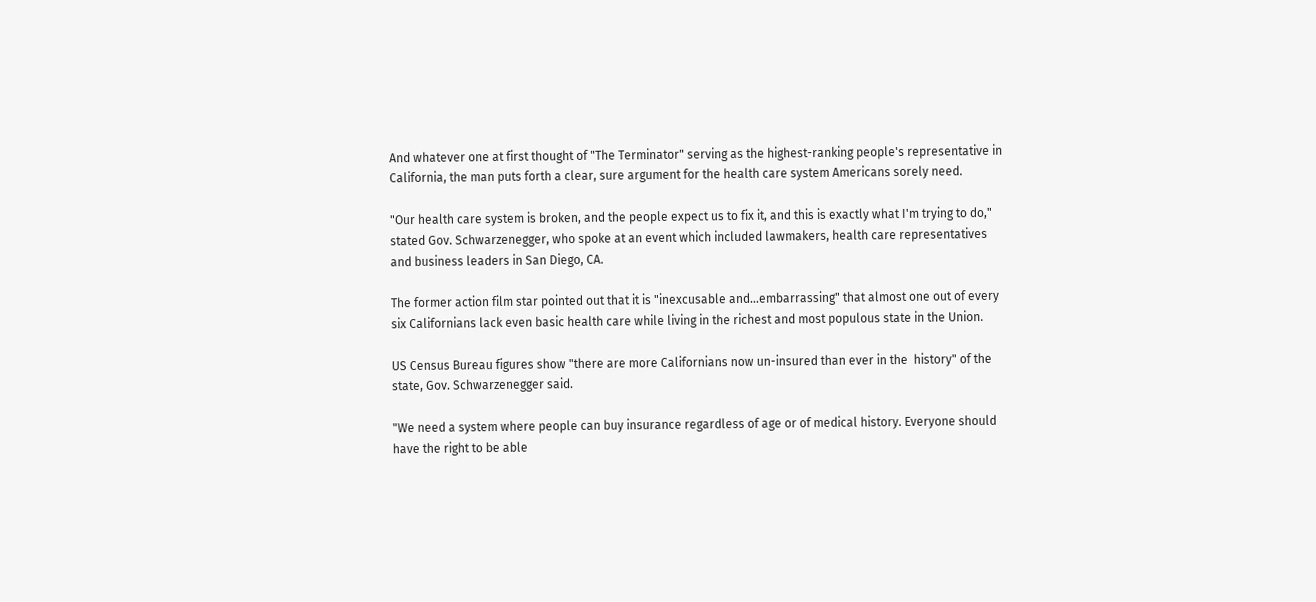And whatever one at first thought of "The Terminator" serving as the highest-ranking people's representative in
California, the man puts forth a clear, sure argument for the health care system Americans sorely need.

"Our health care system is broken, and the people expect us to fix it, and this is exactly what I'm trying to do,"
stated Gov. Schwarzenegger, who spoke at an event which included lawmakers, health care representatives
and business leaders in San Diego, CA.

The former action film star pointed out that it is "inexcusable and...embarrassing" that almost one out of every
six Californians lack even basic health care while living in the richest and most populous state in the Union.

US Census Bureau figures show "there are more Californians now un-insured than ever in the  history" of the
state, Gov. Schwarzenegger said.

"We need a system where people can buy insurance regardless of age or of medical history. Everyone should
have the right to be able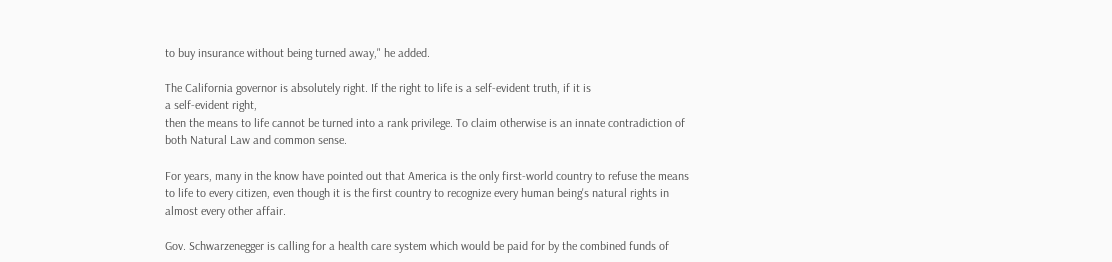to buy insurance without being turned away," he added.

The California governor is absolutely right. If the right to life is a self-evident truth, if it is
a self-evident right,
then the means to life cannot be turned into a rank privilege. To claim otherwise is an innate contradiction of
both Natural Law and common sense.

For years, many in the know have pointed out that America is the only first-world country to refuse the means
to life to every citizen, even though it is the first country to recognize every human being's natural rights in
almost every other affair.

Gov. Schwarzenegger is calling for a health care system which would be paid for by the combined funds of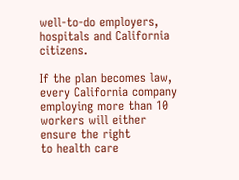well-to-do employers, hospitals and California citizens.

If the plan becomes law, every California company employing more than 10 workers will either ensure the right
to health care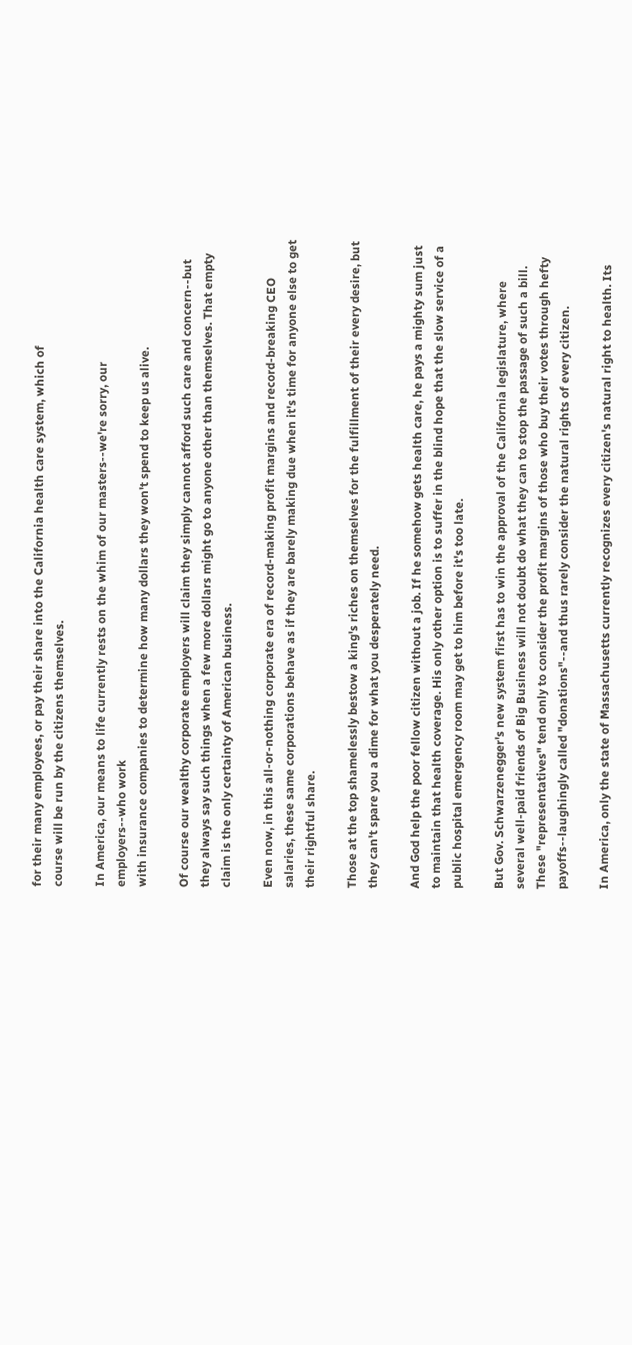for their many employees, or pay their share into the California health care system, which of
course will be run by the citizens themselves.

In America, our means to life currently rests on the whim of our masters--we're sorry, our
employers--who work
with insurance companies to determine how many dollars they won't spend to keep us alive.

Of course our wealthy corporate employers will claim they simply cannot afford such care and concern--but
they always say such things when a few more dollars might go to anyone other than themselves. That empty
claim is the only certainty of American business.

Even now, in this all-or-nothing corporate era of record-making profit margins and record-breaking CEO
salaries, these same corporations behave as if they are barely making due when it's time for anyone else to get
their rightful share.

Those at the top shamelessly bestow a king's riches on themselves for the fulfillment of their every desire, but
they can't spare you a dime for what you desperately need.

And God help the poor fellow citizen without a job. If he somehow gets health care, he pays a mighty sum just
to maintain that health coverage. His only other option is to suffer in the blind hope that the slow service of a
public hospital emergency room may get to him before it's too late.

But Gov. Schwarzenegger's new system first has to win the approval of the California legislature, where
several well-paid friends of Big Business will not doubt do what they can to stop the passage of such a bill.
These "representatives" tend only to consider the profit margins of those who buy their votes through hefty
payoffs--laughingly called "donations"--and thus rarely consider the natural rights of every citizen.

In America, only the state of Massachusetts currently recognizes every citizen's natural right to health. Its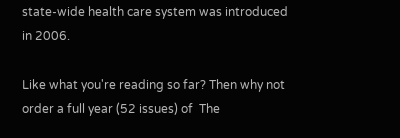state-wide health care system was introduced in 2006.

Like what you're reading so far? Then why not order a full year (52 issues) of  The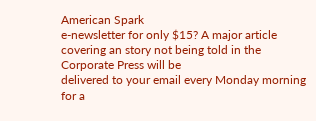American Spark
e-newsletter for only $15? A major article covering an story not being told in the Corporate Press will be
delivered to your email every Monday morning for a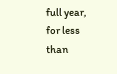full year, for less than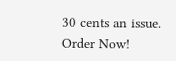30 cents an issue. Order Now!